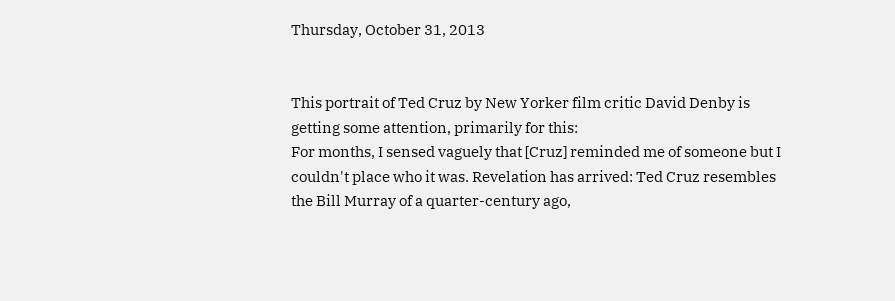Thursday, October 31, 2013


This portrait of Ted Cruz by New Yorker film critic David Denby is getting some attention, primarily for this:
For months, I sensed vaguely that [Cruz] reminded me of someone but I couldn't place who it was. Revelation has arrived: Ted Cruz resembles the Bill Murray of a quarter-century ago,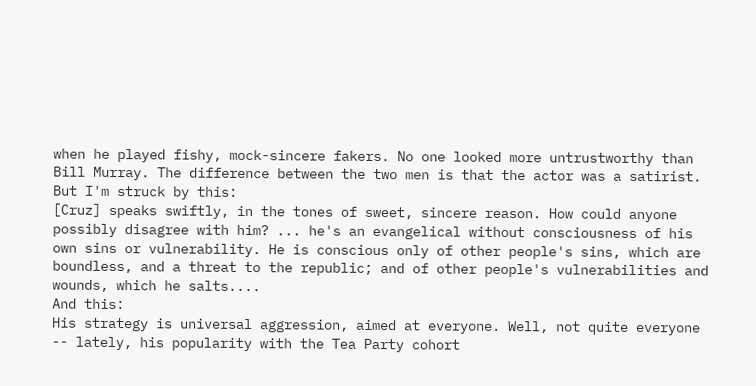when he played fishy, mock-sincere fakers. No one looked more untrustworthy than Bill Murray. The difference between the two men is that the actor was a satirist.
But I'm struck by this:
[Cruz] speaks swiftly, in the tones of sweet, sincere reason. How could anyone possibly disagree with him? ... he's an evangelical without consciousness of his own sins or vulnerability. He is conscious only of other people's sins, which are boundless, and a threat to the republic; and of other people's vulnerabilities and wounds, which he salts....
And this:
His strategy is universal aggression, aimed at everyone. Well, not quite everyone -- lately, his popularity with the Tea Party cohort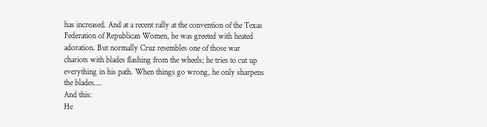has increased. And at a recent rally at the convention of the Texas Federation of Republican Women, he was greeted with heated adoration. But normally Cruz resembles one of those war chariots with blades flashing from the wheels; he tries to cut up everything in his path. When things go wrong, he only sharpens the blades....
And this:
He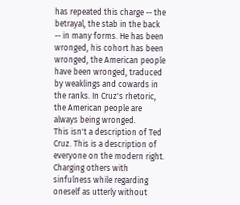has repeated this charge -- the betrayal, the stab in the back -- in many forms. He has been wronged, his cohort has been wronged, the American people have been wronged, traduced by weaklings and cowards in the ranks. In Cruz's rhetoric, the American people are always being wronged.
This isn't a description of Ted Cruz. This is a description of everyone on the modern right. Charging others with sinfulness while regarding oneself as utterly without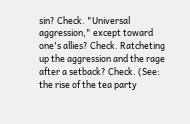sin? Check. "Universal aggression," except toward one's allies? Check. Ratcheting up the aggression and the rage after a setback? Check. (See: the rise of the tea party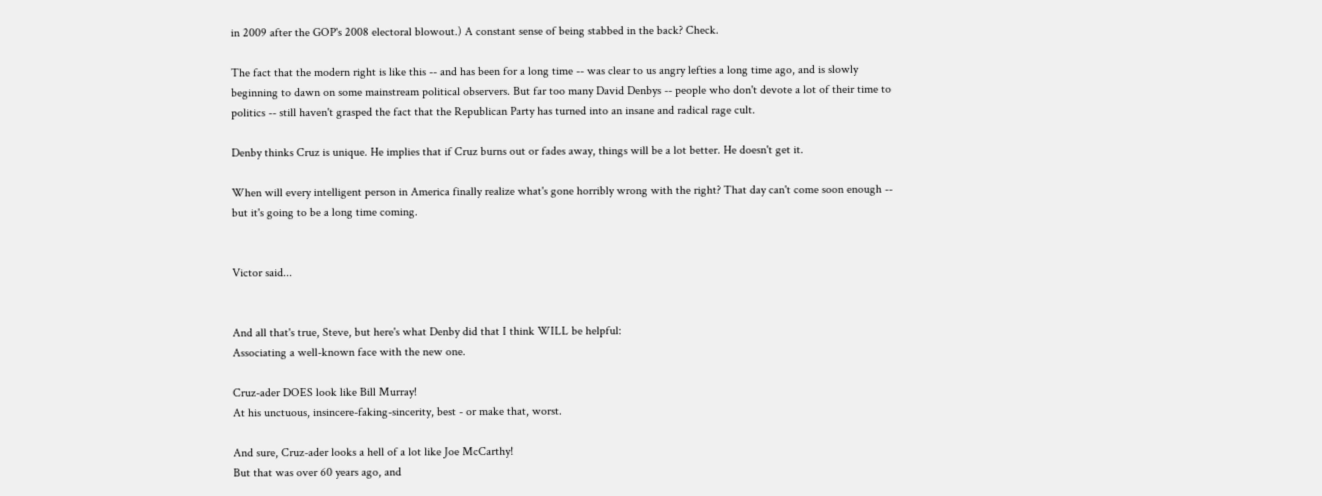in 2009 after the GOP's 2008 electoral blowout.) A constant sense of being stabbed in the back? Check.

The fact that the modern right is like this -- and has been for a long time -- was clear to us angry lefties a long time ago, and is slowly beginning to dawn on some mainstream political observers. But far too many David Denbys -- people who don't devote a lot of their time to politics -- still haven't grasped the fact that the Republican Party has turned into an insane and radical rage cult.

Denby thinks Cruz is unique. He implies that if Cruz burns out or fades away, things will be a lot better. He doesn't get it.

When will every intelligent person in America finally realize what's gone horribly wrong with the right? That day can't come soon enough -- but it's going to be a long time coming.


Victor said...


And all that's true, Steve, but here's what Denby did that I think WILL be helpful:
Associating a well-known face with the new one.

Cruz-ader DOES look like Bill Murray!
At his unctuous, insincere-faking-sincerity, best - or make that, worst.

And sure, Cruz-ader looks a hell of a lot like Joe McCarthy!
But that was over 60 years ago, and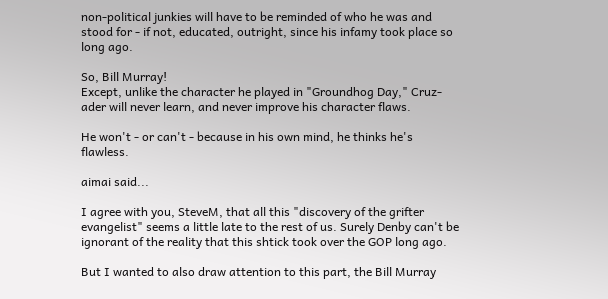non-political junkies will have to be reminded of who he was and stood for - if not, educated, outright, since his infamy took place so long ago.

So, Bill Murray!
Except, unlike the character he played in "Groundhog Day," Cruz-ader will never learn, and never improve his character flaws.

He won't - or can't - because in his own mind, he thinks he's flawless.

aimai said...

I agree with you, SteveM, that all this "discovery of the grifter evangelist" seems a little late to the rest of us. Surely Denby can't be ignorant of the reality that this shtick took over the GOP long ago.

But I wanted to also draw attention to this part, the Bill Murray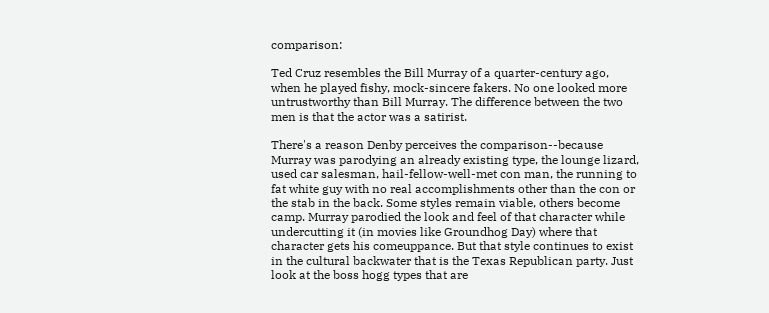comparison:

Ted Cruz resembles the Bill Murray of a quarter-century ago, when he played fishy, mock-sincere fakers. No one looked more untrustworthy than Bill Murray. The difference between the two men is that the actor was a satirist.

There's a reason Denby perceives the comparison--because Murray was parodying an already existing type, the lounge lizard, used car salesman, hail-fellow-well-met con man, the running to fat white guy with no real accomplishments other than the con or the stab in the back. Some styles remain viable, others become camp. Murray parodied the look and feel of that character while undercutting it (in movies like Groundhog Day) where that character gets his comeuppance. But that style continues to exist in the cultural backwater that is the Texas Republican party. Just look at the boss hogg types that are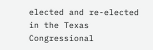elected and re-elected in the Texas Congressional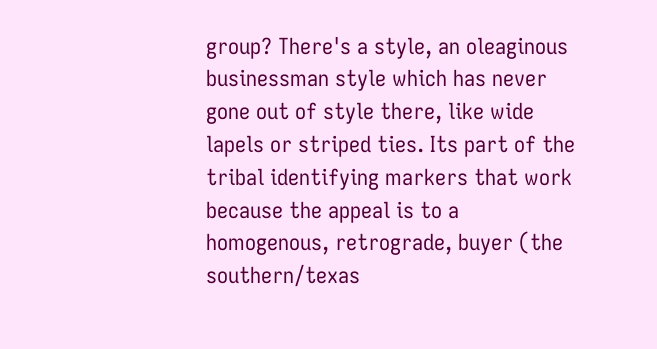group? There's a style, an oleaginous businessman style which has never gone out of style there, like wide lapels or striped ties. Its part of the tribal identifying markers that work because the appeal is to a homogenous, retrograde, buyer (the southern/texas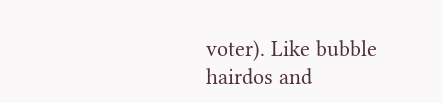voter). Like bubble hairdos and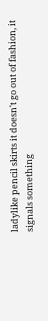ladylike pencil skirts it doesn't go out of fashion, it signals something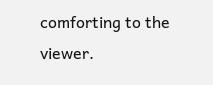comforting to the viewer.